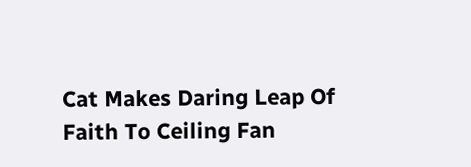Cat Makes Daring Leap Of Faith To Ceiling Fan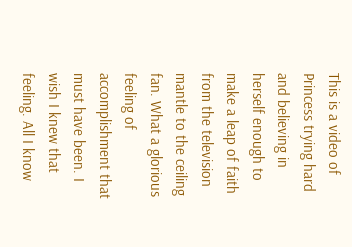This is a video of Princess trying hard and believing in herself enough to make a leap of faith from the television mantle to the ceiling fan. What a glorious feeling of accomplishment that must have been. I wish I knew that feeling. All I know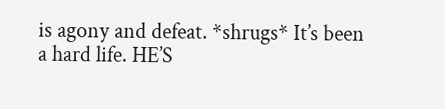is agony and defeat. *shrugs* It’s been a hard life. HE’S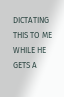DICTATING THIS TO ME WHILE HE GETS A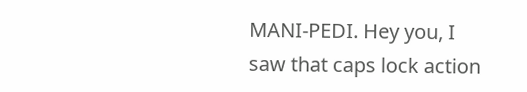MANI-PEDI. Hey you, I saw that caps lock action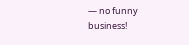— no funny business!